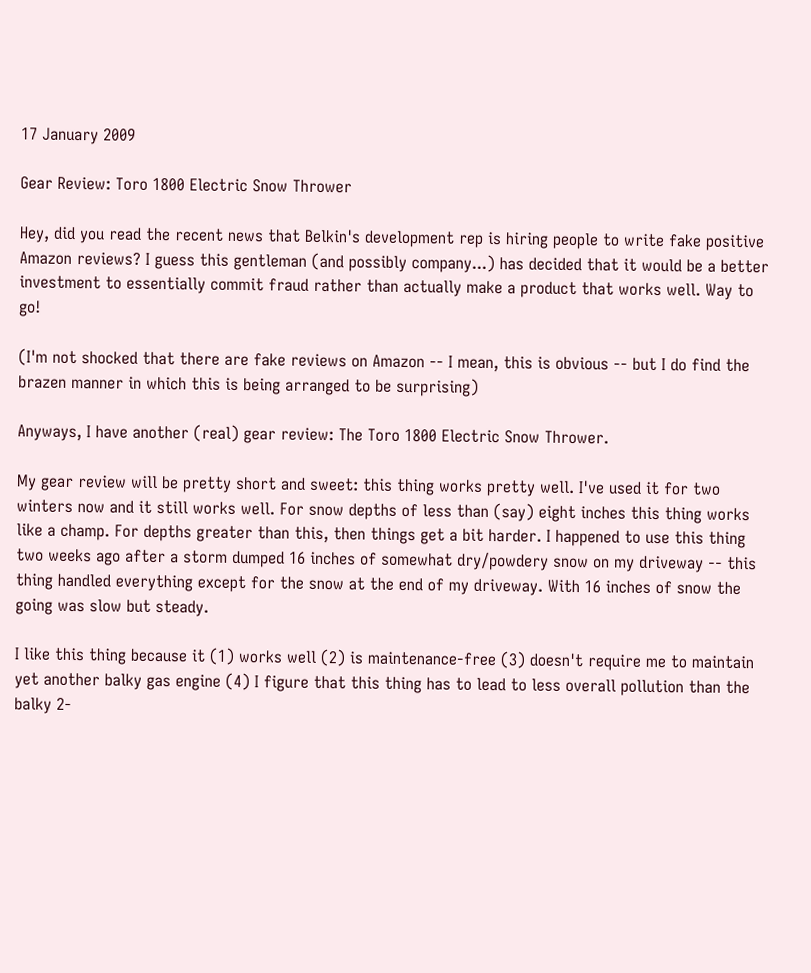17 January 2009

Gear Review: Toro 1800 Electric Snow Thrower

Hey, did you read the recent news that Belkin's development rep is hiring people to write fake positive Amazon reviews? I guess this gentleman (and possibly company...) has decided that it would be a better investment to essentially commit fraud rather than actually make a product that works well. Way to go!

(I'm not shocked that there are fake reviews on Amazon -- I mean, this is obvious -- but I do find the brazen manner in which this is being arranged to be surprising)

Anyways, I have another (real) gear review: The Toro 1800 Electric Snow Thrower.

My gear review will be pretty short and sweet: this thing works pretty well. I've used it for two winters now and it still works well. For snow depths of less than (say) eight inches this thing works like a champ. For depths greater than this, then things get a bit harder. I happened to use this thing two weeks ago after a storm dumped 16 inches of somewhat dry/powdery snow on my driveway -- this thing handled everything except for the snow at the end of my driveway. With 16 inches of snow the going was slow but steady.

I like this thing because it (1) works well (2) is maintenance-free (3) doesn't require me to maintain yet another balky gas engine (4) I figure that this thing has to lead to less overall pollution than the balky 2-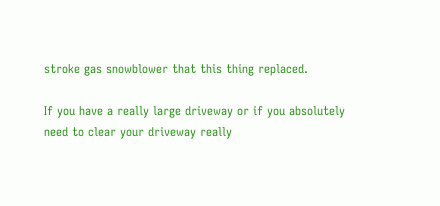stroke gas snowblower that this thing replaced.

If you have a really large driveway or if you absolutely need to clear your driveway really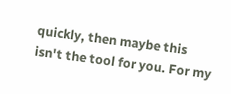quickly, then maybe this isn't the tool for you. For my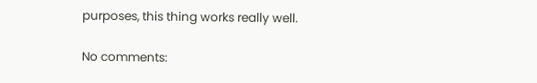purposes, this thing works really well.

No comments: